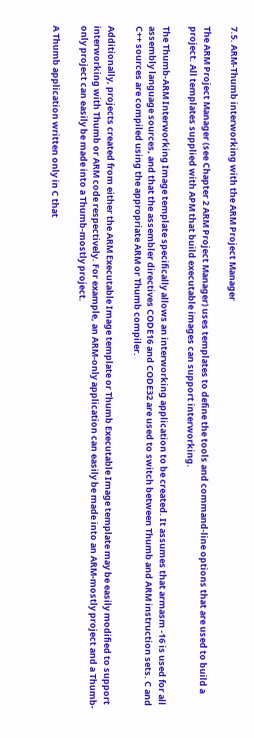7.5. ARM-Thumb interworking with the ARM Project Manager

The ARM Project Manager (see Chapter 2 ARM Project Manager) uses templates to define the tools and command-line options that are used to build a project. All templates supplied with APM that build executable images can support interworking.

The Thumb-ARM Interworking Image template specifically allows an interworking application to be created. It assumes that armasm -16 is used for all assembly language sources, and that the assembler directives CODE16 and CODE32 are used to switch between Thumb and ARM instruction sets. C and C++ sources are compiled using the appropriate ARM or Thumb compiler.

Additionally, projects created from either the ARM Executable Image template or Thumb Executable Image template may be easily modified to support interworking with Thumb or ARM code respectively. For example, an ARM-only application can easily be made into an ARM-mostly project and a Thumb-only project can easily be made into a Thumb-mostly project.

A Thumb application written only in C that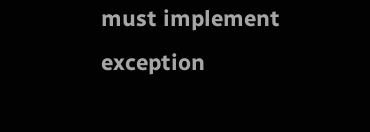must implement exception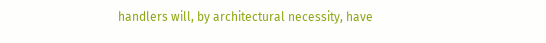handlers will, by architectural necessity, have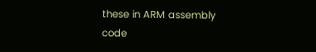these in ARM assembly code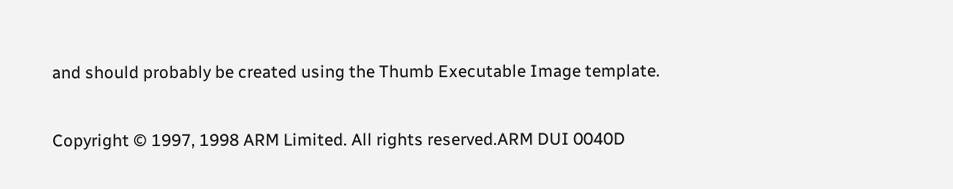and should probably be created using the Thumb Executable Image template.

Copyright © 1997, 1998 ARM Limited. All rights reserved.ARM DUI 0040D